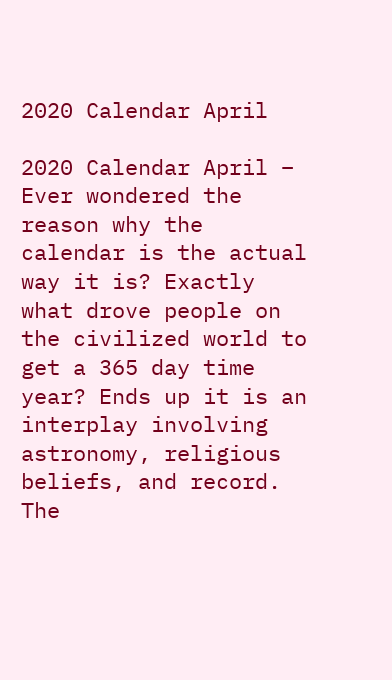2020 Calendar April

2020 Calendar April – Ever wondered the reason why the calendar is the actual way it is? Exactly what drove people on the civilized world to get a 365 day time year? Ends up it is an interplay involving astronomy, religious beliefs, and record. The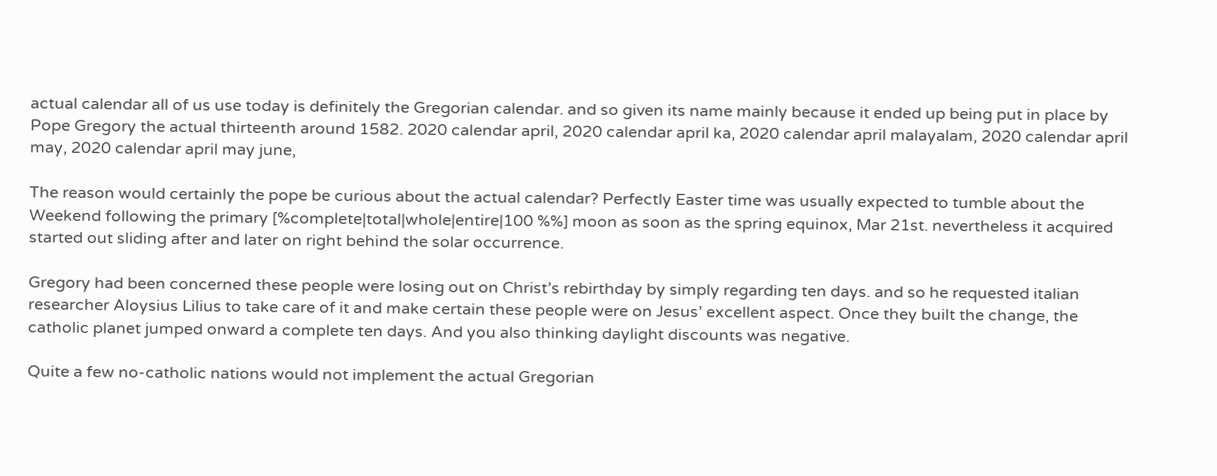actual calendar all of us use today is definitely the Gregorian calendar. and so given its name mainly because it ended up being put in place by Pope Gregory the actual thirteenth around 1582. 2020 calendar april, 2020 calendar april ka, 2020 calendar april malayalam, 2020 calendar april may, 2020 calendar april may june,

The reason would certainly the pope be curious about the actual calendar? Perfectly Easter time was usually expected to tumble about the Weekend following the primary [%complete|total|whole|entire|100 %%] moon as soon as the spring equinox, Mar 21st. nevertheless it acquired started out sliding after and later on right behind the solar occurrence.

Gregory had been concerned these people were losing out on Christ’s rebirthday by simply regarding ten days. and so he requested italian researcher Aloysius Lilius to take care of it and make certain these people were on Jesus’ excellent aspect. Once they built the change, the catholic planet jumped onward a complete ten days. And you also thinking daylight discounts was negative.

Quite a few no-catholic nations would not implement the actual Gregorian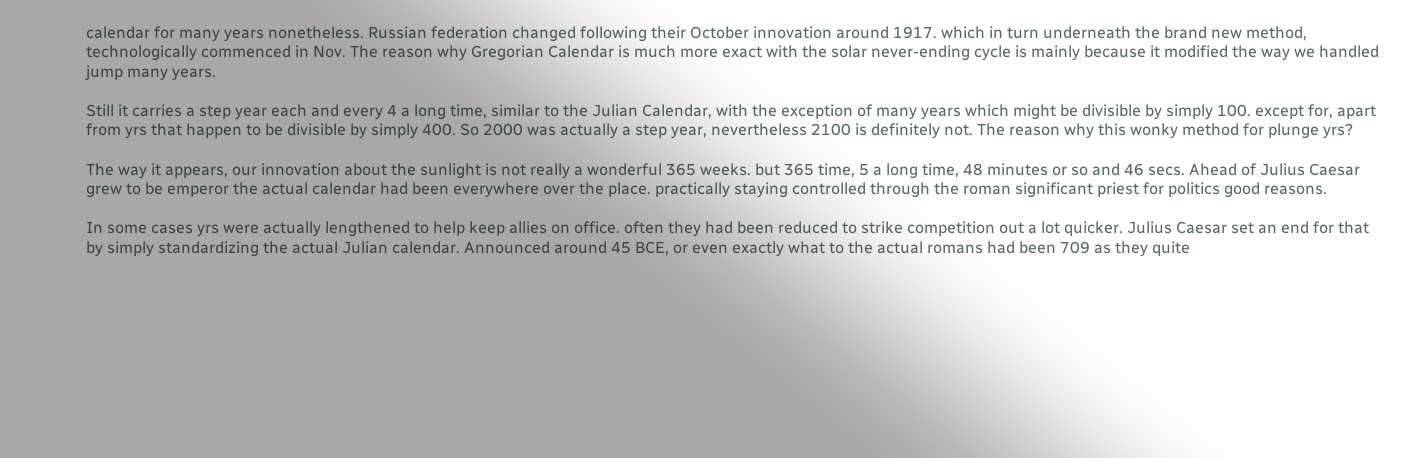calendar for many years nonetheless. Russian federation changed following their October innovation around 1917. which in turn underneath the brand new method, technologically commenced in Nov. The reason why Gregorian Calendar is much more exact with the solar never-ending cycle is mainly because it modified the way we handled jump many years.

Still it carries a step year each and every 4 a long time, similar to the Julian Calendar, with the exception of many years which might be divisible by simply 100. except for, apart from yrs that happen to be divisible by simply 400. So 2000 was actually a step year, nevertheless 2100 is definitely not. The reason why this wonky method for plunge yrs?

The way it appears, our innovation about the sunlight is not really a wonderful 365 weeks. but 365 time, 5 a long time, 48 minutes or so and 46 secs. Ahead of Julius Caesar grew to be emperor the actual calendar had been everywhere over the place. practically staying controlled through the roman significant priest for politics good reasons.

In some cases yrs were actually lengthened to help keep allies on office. often they had been reduced to strike competition out a lot quicker. Julius Caesar set an end for that by simply standardizing the actual Julian calendar. Announced around 45 BCE, or even exactly what to the actual romans had been 709 as they quite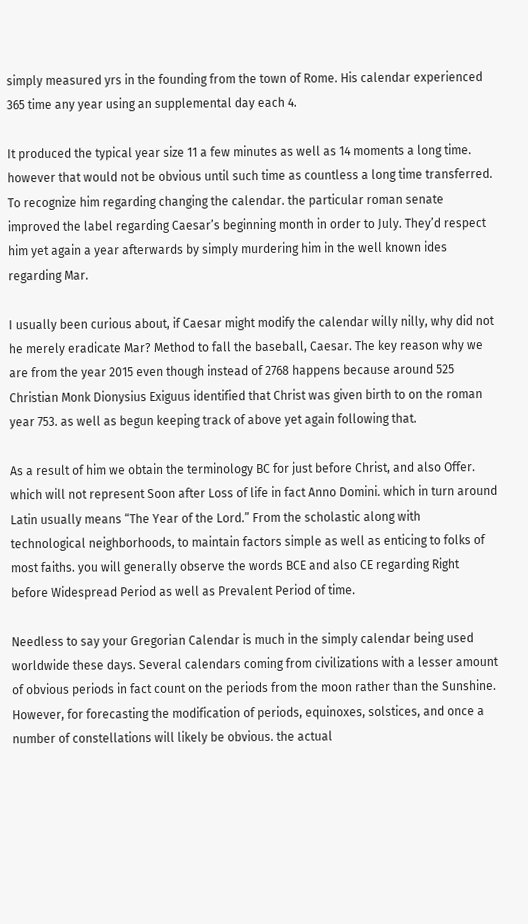simply measured yrs in the founding from the town of Rome. His calendar experienced 365 time any year using an supplemental day each 4.

It produced the typical year size 11 a few minutes as well as 14 moments a long time. however that would not be obvious until such time as countless a long time transferred. To recognize him regarding changing the calendar. the particular roman senate improved the label regarding Caesar’s beginning month in order to July. They’d respect him yet again a year afterwards by simply murdering him in the well known ides regarding Mar.

I usually been curious about, if Caesar might modify the calendar willy nilly, why did not he merely eradicate Mar? Method to fall the baseball, Caesar. The key reason why we are from the year 2015 even though instead of 2768 happens because around 525 Christian Monk Dionysius Exiguus identified that Christ was given birth to on the roman year 753. as well as begun keeping track of above yet again following that.

As a result of him we obtain the terminology BC for just before Christ, and also Offer. which will not represent Soon after Loss of life in fact Anno Domini. which in turn around Latin usually means “The Year of the Lord.” From the scholastic along with technological neighborhoods, to maintain factors simple as well as enticing to folks of most faiths. you will generally observe the words BCE and also CE regarding Right before Widespread Period as well as Prevalent Period of time.

Needless to say your Gregorian Calendar is much in the simply calendar being used worldwide these days. Several calendars coming from civilizations with a lesser amount of obvious periods in fact count on the periods from the moon rather than the Sunshine. However, for forecasting the modification of periods, equinoxes, solstices, and once a number of constellations will likely be obvious. the actual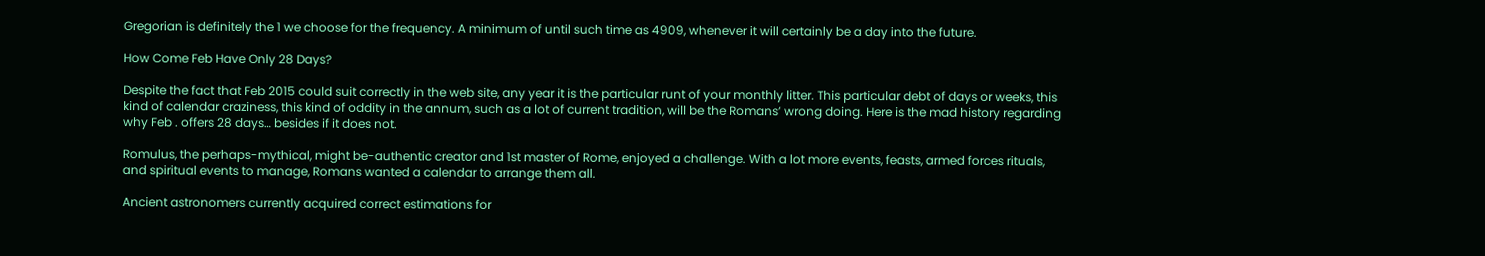Gregorian is definitely the 1 we choose for the frequency. A minimum of until such time as 4909, whenever it will certainly be a day into the future.

How Come Feb Have Only 28 Days?

Despite the fact that Feb 2015 could suit correctly in the web site, any year it is the particular runt of your monthly litter. This particular debt of days or weeks, this kind of calendar craziness, this kind of oddity in the annum, such as a lot of current tradition, will be the Romans’ wrong doing. Here is the mad history regarding why Feb . offers 28 days… besides if it does not.

Romulus, the perhaps-mythical, might be-authentic creator and 1st master of Rome, enjoyed a challenge. With a lot more events, feasts, armed forces rituals, and spiritual events to manage, Romans wanted a calendar to arrange them all.

Ancient astronomers currently acquired correct estimations for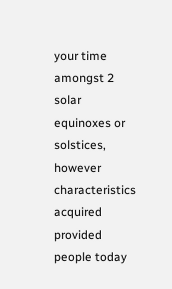your time amongst 2 solar equinoxes or solstices, however characteristics acquired provided people today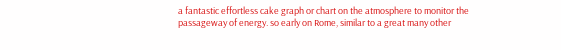a fantastic effortless cake graph or chart on the atmosphere to monitor the passageway of energy. so early on Rome, similar to a great many other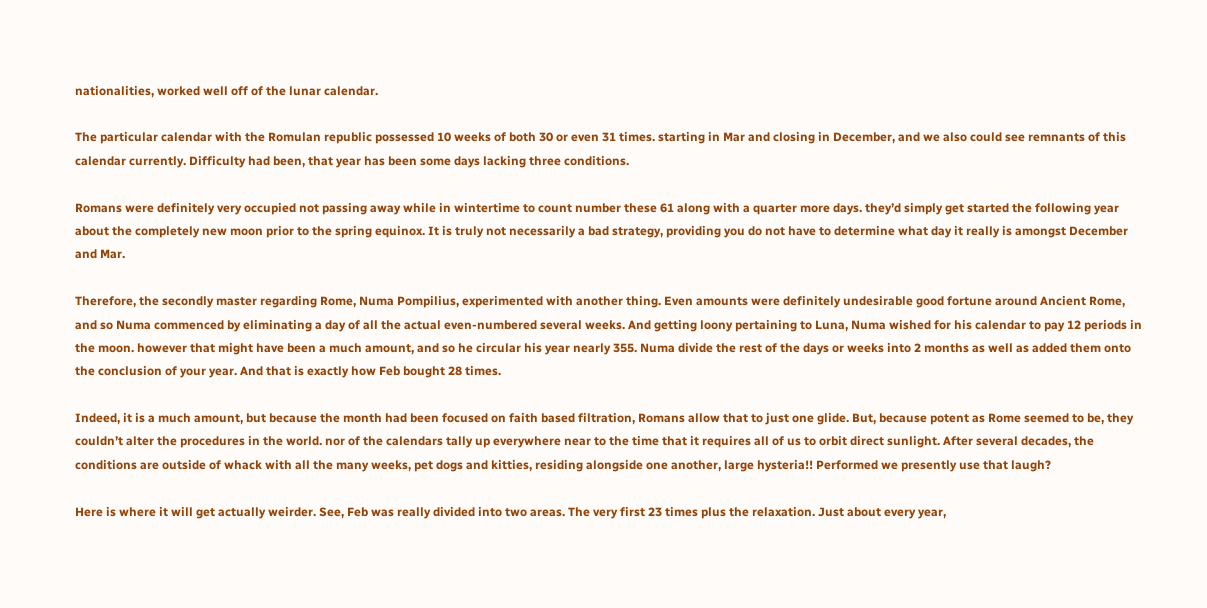nationalities, worked well off of the lunar calendar.

The particular calendar with the Romulan republic possessed 10 weeks of both 30 or even 31 times. starting in Mar and closing in December, and we also could see remnants of this calendar currently. Difficulty had been, that year has been some days lacking three conditions.

Romans were definitely very occupied not passing away while in wintertime to count number these 61 along with a quarter more days. they’d simply get started the following year about the completely new moon prior to the spring equinox. It is truly not necessarily a bad strategy, providing you do not have to determine what day it really is amongst December and Mar.

Therefore, the secondly master regarding Rome, Numa Pompilius, experimented with another thing. Even amounts were definitely undesirable good fortune around Ancient Rome, and so Numa commenced by eliminating a day of all the actual even-numbered several weeks. And getting loony pertaining to Luna, Numa wished for his calendar to pay 12 periods in the moon. however that might have been a much amount, and so he circular his year nearly 355. Numa divide the rest of the days or weeks into 2 months as well as added them onto the conclusion of your year. And that is exactly how Feb bought 28 times.

Indeed, it is a much amount, but because the month had been focused on faith based filtration, Romans allow that to just one glide. But, because potent as Rome seemed to be, they couldn’t alter the procedures in the world. nor of the calendars tally up everywhere near to the time that it requires all of us to orbit direct sunlight. After several decades, the conditions are outside of whack with all the many weeks, pet dogs and kitties, residing alongside one another, large hysteria!! Performed we presently use that laugh?

Here is where it will get actually weirder. See, Feb was really divided into two areas. The very first 23 times plus the relaxation. Just about every year,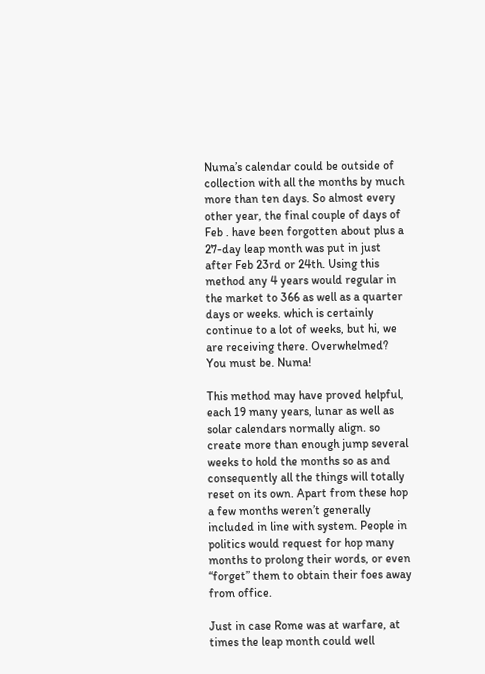Numa’s calendar could be outside of collection with all the months by much more than ten days. So almost every other year, the final couple of days of Feb . have been forgotten about plus a 27-day leap month was put in just after Feb 23rd or 24th. Using this method any 4 years would regular in the market to 366 as well as a quarter days or weeks. which is certainly continue to a lot of weeks, but hi, we are receiving there. Overwhelmed? You must be. Numa!

This method may have proved helpful, each 19 many years, lunar as well as solar calendars normally align. so create more than enough jump several weeks to hold the months so as and consequently all the things will totally reset on its own. Apart from these hop a few months weren’t generally included in line with system. People in politics would request for hop many months to prolong their words, or even “forget” them to obtain their foes away from office.

Just in case Rome was at warfare, at times the leap month could well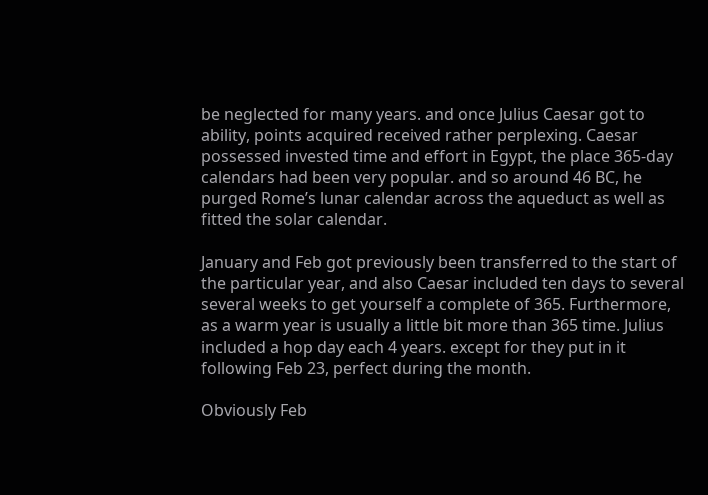be neglected for many years. and once Julius Caesar got to ability, points acquired received rather perplexing. Caesar possessed invested time and effort in Egypt, the place 365-day calendars had been very popular. and so around 46 BC, he purged Rome’s lunar calendar across the aqueduct as well as fitted the solar calendar.

January and Feb got previously been transferred to the start of the particular year, and also Caesar included ten days to several several weeks to get yourself a complete of 365. Furthermore, as a warm year is usually a little bit more than 365 time. Julius included a hop day each 4 years. except for they put in it following Feb 23, perfect during the month.

Obviously Feb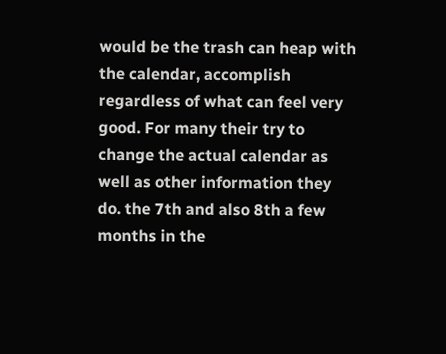would be the trash can heap with the calendar, accomplish regardless of what can feel very good. For many their try to change the actual calendar as well as other information they do. the 7th and also 8th a few months in the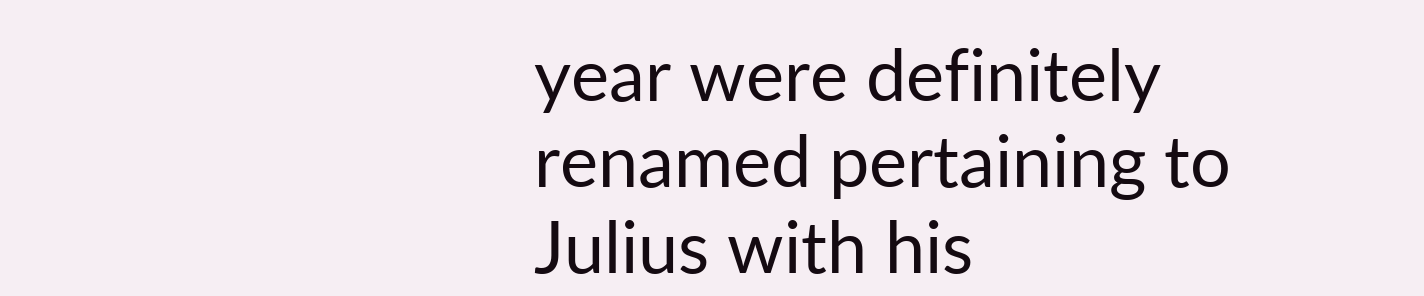year were definitely renamed pertaining to Julius with his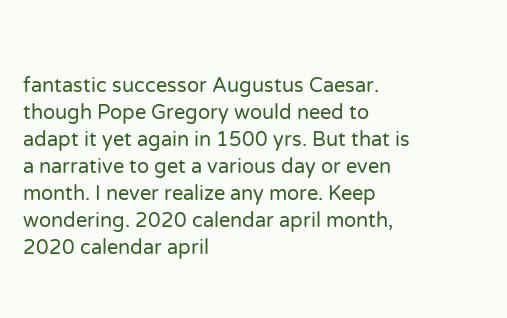fantastic successor Augustus Caesar. though Pope Gregory would need to adapt it yet again in 1500 yrs. But that is a narrative to get a various day or even month. I never realize any more. Keep wondering. 2020 calendar april month, 2020 calendar april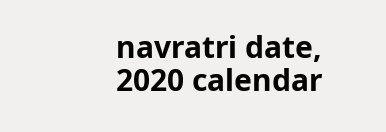navratri date, 2020 calendar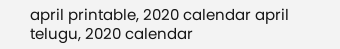april printable, 2020 calendar april telugu, 2020 calendar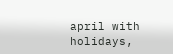april with holidays,